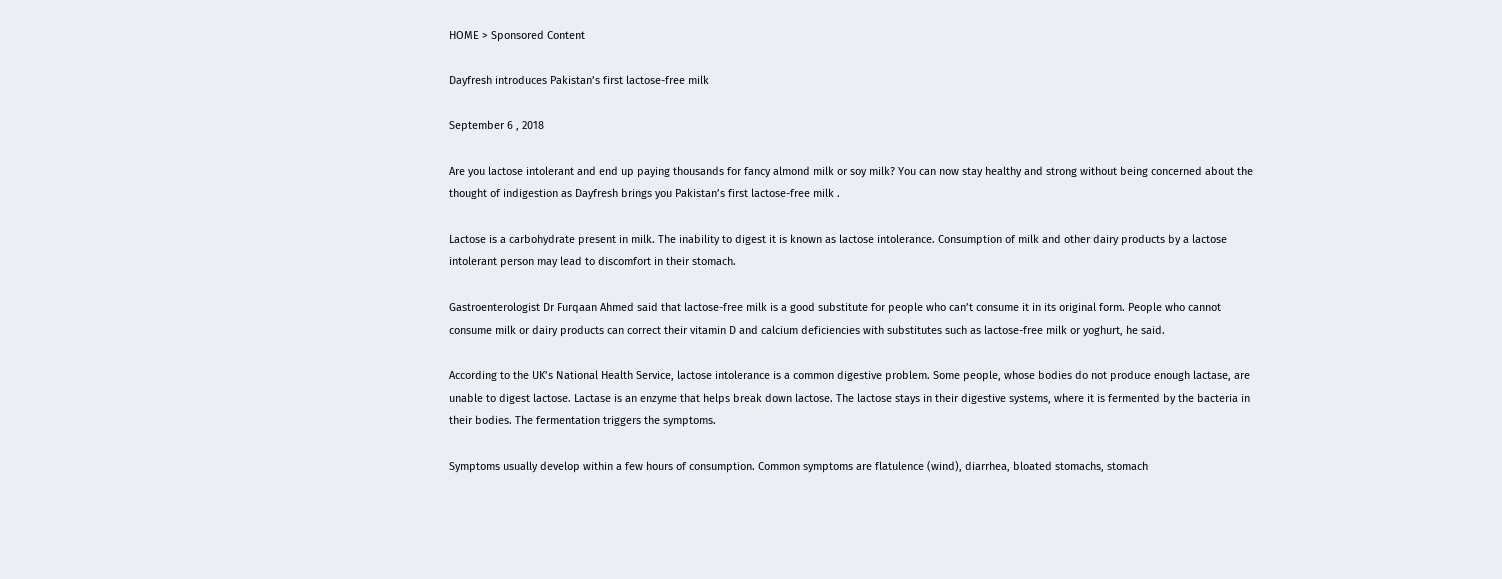HOME > Sponsored Content

Dayfresh introduces Pakistan’s first lactose-free milk

September 6 , 2018

Are you lactose intolerant and end up paying thousands for fancy almond milk or soy milk? You can now stay healthy and strong without being concerned about the thought of indigestion as Dayfresh brings you Pakistan’s first lactose-free milk .

Lactose is a carbohydrate present in milk. The inability to digest it is known as lactose intolerance. Consumption of milk and other dairy products by a lactose intolerant person may lead to discomfort in their stomach.

Gastroenterologist Dr Furqaan Ahmed said that lactose-free milk is a good substitute for people who can’t consume it in its original form. People who cannot consume milk or dairy products can correct their vitamin D and calcium deficiencies with substitutes such as lactose-free milk or yoghurt, he said.

According to the UK’s National Health Service, lactose intolerance is a common digestive problem. Some people, whose bodies do not produce enough lactase, are unable to digest lactose. Lactase is an enzyme that helps break down lactose. The lactose stays in their digestive systems, where it is fermented by the bacteria in their bodies. The fermentation triggers the symptoms.

Symptoms usually develop within a few hours of consumption. Common symptoms are flatulence (wind), diarrhea, bloated stomachs, stomach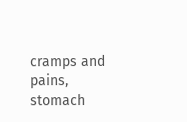cramps and pains, stomach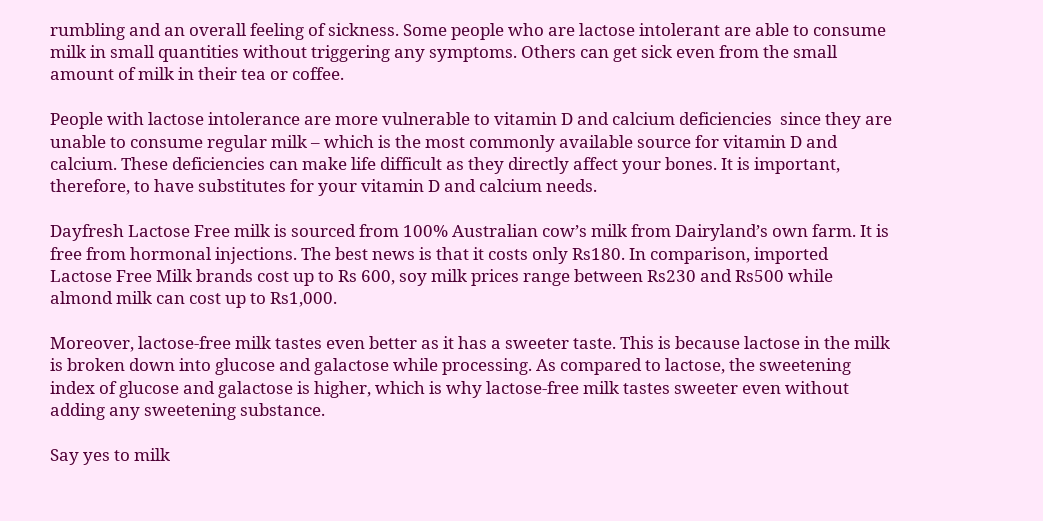rumbling and an overall feeling of sickness. Some people who are lactose intolerant are able to consume milk in small quantities without triggering any symptoms. Others can get sick even from the small amount of milk in their tea or coffee.

People with lactose intolerance are more vulnerable to vitamin D and calcium deficiencies  since they are unable to consume regular milk – which is the most commonly available source for vitamin D and calcium. These deficiencies can make life difficult as they directly affect your bones. It is important, therefore, to have substitutes for your vitamin D and calcium needs.

Dayfresh Lactose Free milk is sourced from 100% Australian cow’s milk from Dairyland’s own farm. It is free from hormonal injections. The best news is that it costs only Rs180. In comparison, imported Lactose Free Milk brands cost up to Rs 600, soy milk prices range between Rs230 and Rs500 while almond milk can cost up to Rs1,000.

Moreover, lactose-free milk tastes even better as it has a sweeter taste. This is because lactose in the milk is broken down into glucose and galactose while processing. As compared to lactose, the sweetening index of glucose and galactose is higher, which is why lactose-free milk tastes sweeter even without adding any sweetening substance.

Say yes to milk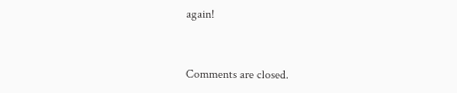again!


Comments are closed.